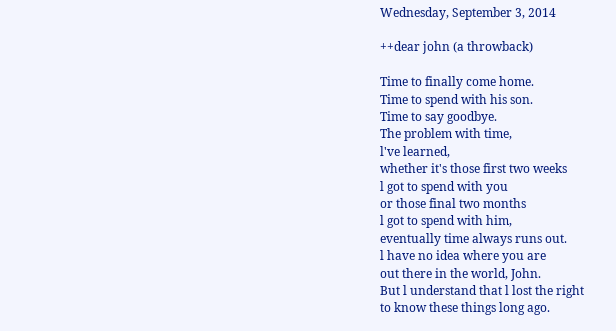Wednesday, September 3, 2014

++dear john (a throwback)

Time to finally come home.
Time to spend with his son.
Time to say goodbye.
The problem with time,
l've learned,
whether it's those first two weeks
l got to spend with you
or those final two months
l got to spend with him,
eventually time always runs out.
l have no idea where you are
out there in the world, John.
But l understand that l lost the right
to know these things long ago.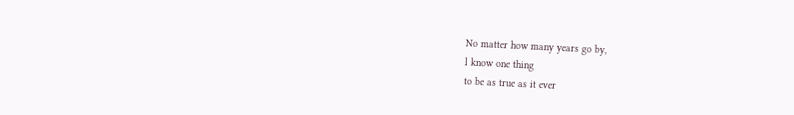No matter how many years go by,
l know one thing
to be as true as it ever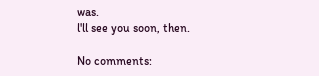was.
l'll see you soon, then.

No comments: